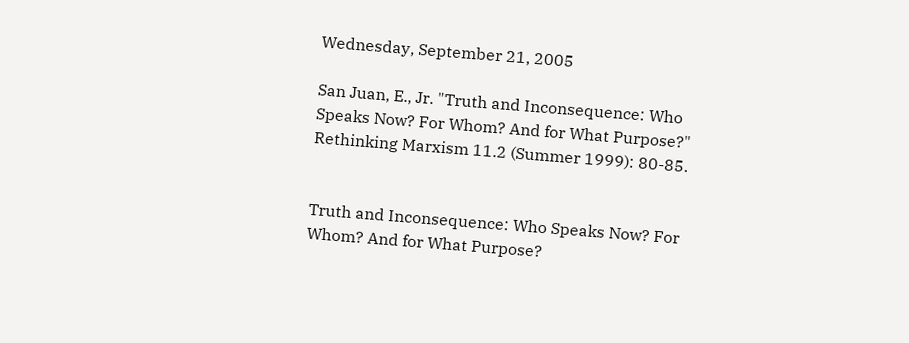Wednesday, September 21, 2005

San Juan, E., Jr. "Truth and Inconsequence: Who Speaks Now? For Whom? And for What Purpose?" Rethinking Marxism 11.2 (Summer 1999): 80-85.


Truth and Inconsequence: Who Speaks Now? For Whom? And for What Purpose?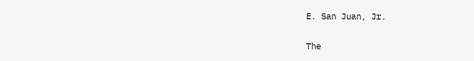E. San Juan, Jr.

The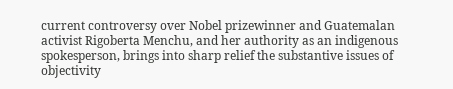current controversy over Nobel prizewinner and Guatemalan activist Rigoberta Menchu, and her authority as an indigenous spokesperson, brings into sharp relief the substantive issues of objectivity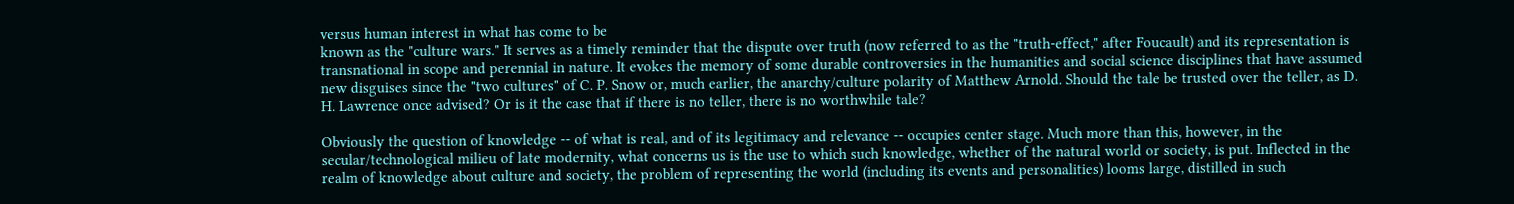versus human interest in what has come to be
known as the "culture wars." It serves as a timely reminder that the dispute over truth (now referred to as the "truth-effect," after Foucault) and its representation is transnational in scope and perennial in nature. It evokes the memory of some durable controversies in the humanities and social science disciplines that have assumed new disguises since the "two cultures" of C. P. Snow or, much earlier, the anarchy/culture polarity of Matthew Arnold. Should the tale be trusted over the teller, as D. H. Lawrence once advised? Or is it the case that if there is no teller, there is no worthwhile tale?

Obviously the question of knowledge -- of what is real, and of its legitimacy and relevance -- occupies center stage. Much more than this, however, in the secular/technological milieu of late modernity, what concerns us is the use to which such knowledge, whether of the natural world or society, is put. Inflected in the realm of knowledge about culture and society, the problem of representing the world (including its events and personalities) looms large, distilled in such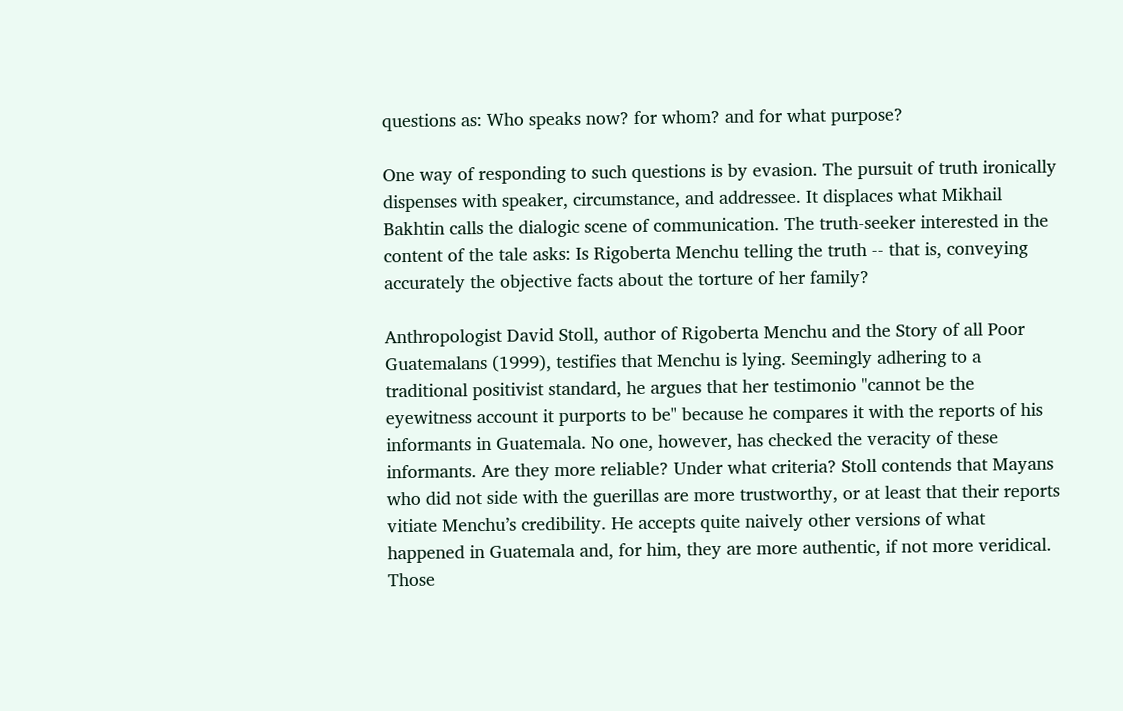questions as: Who speaks now? for whom? and for what purpose?

One way of responding to such questions is by evasion. The pursuit of truth ironically dispenses with speaker, circumstance, and addressee. It displaces what Mikhail Bakhtin calls the dialogic scene of communication. The truth-seeker interested in the content of the tale asks: Is Rigoberta Menchu telling the truth -- that is, conveying accurately the objective facts about the torture of her family?

Anthropologist David Stoll, author of Rigoberta Menchu and the Story of all Poor Guatemalans (1999), testifies that Menchu is lying. Seemingly adhering to a traditional positivist standard, he argues that her testimonio "cannot be the eyewitness account it purports to be" because he compares it with the reports of his informants in Guatemala. No one, however, has checked the veracity of these informants. Are they more reliable? Under what criteria? Stoll contends that Mayans who did not side with the guerillas are more trustworthy, or at least that their reports vitiate Menchu’s credibility. He accepts quite naively other versions of what happened in Guatemala and, for him, they are more authentic, if not more veridical. Those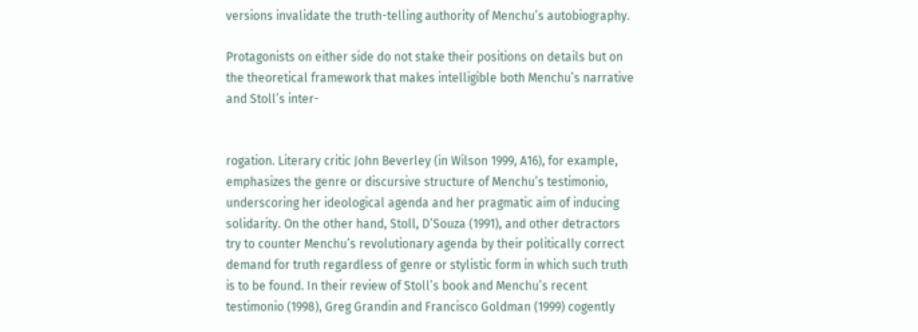versions invalidate the truth-telling authority of Menchu’s autobiography.

Protagonists on either side do not stake their positions on details but on the theoretical framework that makes intelligible both Menchu’s narrative and Stoll’s inter-


rogation. Literary critic John Beverley (in Wilson 1999, A16), for example, emphasizes the genre or discursive structure of Menchu’s testimonio, underscoring her ideological agenda and her pragmatic aim of inducing solidarity. On the other hand, Stoll, D’Souza (1991), and other detractors try to counter Menchu’s revolutionary agenda by their politically correct demand for truth regardless of genre or stylistic form in which such truth is to be found. In their review of Stoll’s book and Menchu’s recent testimonio (1998), Greg Grandin and Francisco Goldman (1999) cogently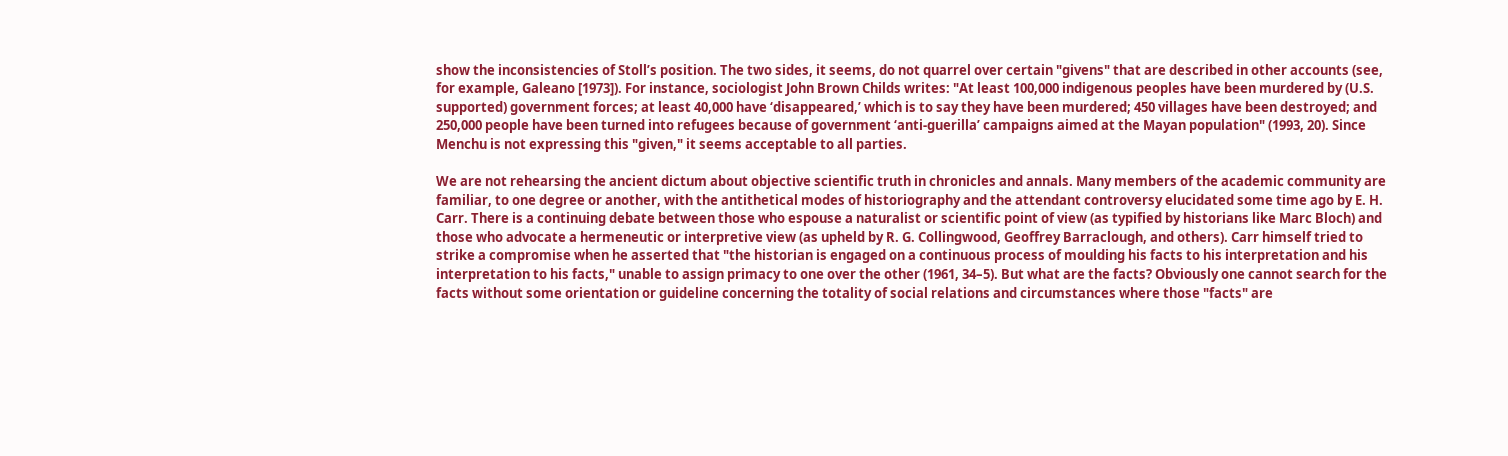show the inconsistencies of Stoll’s position. The two sides, it seems, do not quarrel over certain "givens" that are described in other accounts (see, for example, Galeano [1973]). For instance, sociologist John Brown Childs writes: "At least 100,000 indigenous peoples have been murdered by (U.S. supported) government forces; at least 40,000 have ‘disappeared,’ which is to say they have been murdered; 450 villages have been destroyed; and 250,000 people have been turned into refugees because of government ‘anti-guerilla’ campaigns aimed at the Mayan population" (1993, 20). Since Menchu is not expressing this "given," it seems acceptable to all parties.

We are not rehearsing the ancient dictum about objective scientific truth in chronicles and annals. Many members of the academic community are familiar, to one degree or another, with the antithetical modes of historiography and the attendant controversy elucidated some time ago by E. H. Carr. There is a continuing debate between those who espouse a naturalist or scientific point of view (as typified by historians like Marc Bloch) and those who advocate a hermeneutic or interpretive view (as upheld by R. G. Collingwood, Geoffrey Barraclough, and others). Carr himself tried to strike a compromise when he asserted that "the historian is engaged on a continuous process of moulding his facts to his interpretation and his interpretation to his facts," unable to assign primacy to one over the other (1961, 34–5). But what are the facts? Obviously one cannot search for the facts without some orientation or guideline concerning the totality of social relations and circumstances where those "facts" are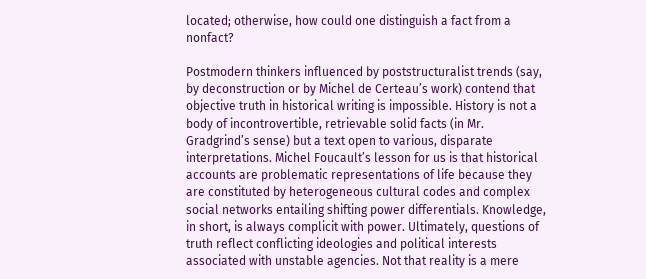located; otherwise, how could one distinguish a fact from a nonfact?

Postmodern thinkers influenced by poststructuralist trends (say, by deconstruction or by Michel de Certeau’s work) contend that objective truth in historical writing is impossible. History is not a body of incontrovertible, retrievable solid facts (in Mr. Gradgrind’s sense) but a text open to various, disparate interpretations. Michel Foucault’s lesson for us is that historical accounts are problematic representations of life because they are constituted by heterogeneous cultural codes and complex social networks entailing shifting power differentials. Knowledge, in short, is always complicit with power. Ultimately, questions of truth reflect conflicting ideologies and political interests associated with unstable agencies. Not that reality is a mere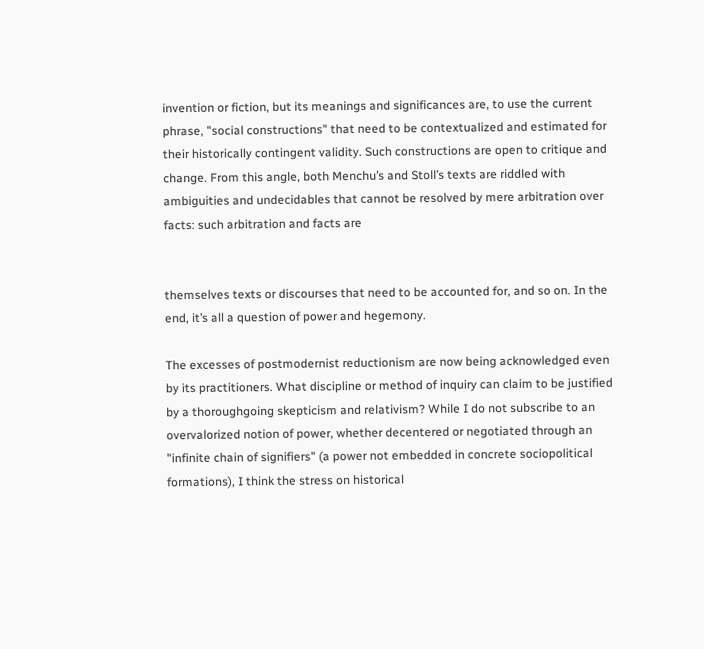invention or fiction, but its meanings and significances are, to use the current phrase, "social constructions" that need to be contextualized and estimated for their historically contingent validity. Such constructions are open to critique and change. From this angle, both Menchu’s and Stoll’s texts are riddled with ambiguities and undecidables that cannot be resolved by mere arbitration over facts: such arbitration and facts are


themselves texts or discourses that need to be accounted for, and so on. In the end, it’s all a question of power and hegemony.

The excesses of postmodernist reductionism are now being acknowledged even by its practitioners. What discipline or method of inquiry can claim to be justified by a thoroughgoing skepticism and relativism? While I do not subscribe to an overvalorized notion of power, whether decentered or negotiated through an "infinite chain of signifiers" (a power not embedded in concrete sociopolitical formations), I think the stress on historical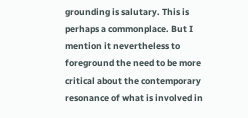grounding is salutary. This is perhaps a commonplace. But I mention it nevertheless to foreground the need to be more critical about the contemporary resonance of what is involved in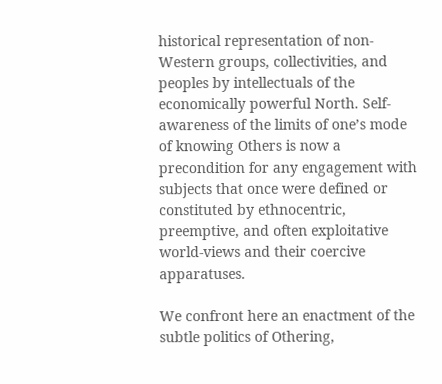historical representation of non-Western groups, collectivities, and peoples by intellectuals of the economically powerful North. Self-awareness of the limits of one’s mode of knowing Others is now a precondition for any engagement with subjects that once were defined or constituted by ethnocentric, preemptive, and often exploitative world-views and their coercive apparatuses.

We confront here an enactment of the subtle politics of Othering,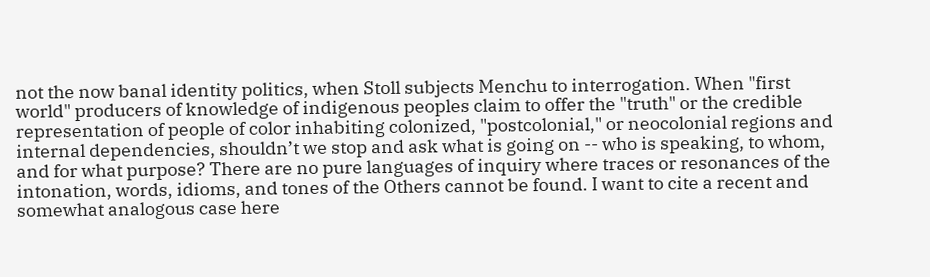not the now banal identity politics, when Stoll subjects Menchu to interrogation. When "first world" producers of knowledge of indigenous peoples claim to offer the "truth" or the credible representation of people of color inhabiting colonized, "postcolonial," or neocolonial regions and internal dependencies, shouldn’t we stop and ask what is going on -- who is speaking, to whom, and for what purpose? There are no pure languages of inquiry where traces or resonances of the intonation, words, idioms, and tones of the Others cannot be found. I want to cite a recent and somewhat analogous case here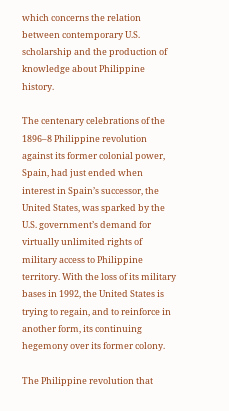which concerns the relation between contemporary U.S. scholarship and the production of knowledge about Philippine history.

The centenary celebrations of the 1896–8 Philippine revolution against its former colonial power, Spain, had just ended when interest in Spain’s successor, the United States, was sparked by the U.S. government’s demand for virtually unlimited rights of military access to Philippine territory. With the loss of its military bases in 1992, the United States is trying to regain, and to reinforce in another form, its continuing hegemony over its former colony.

The Philippine revolution that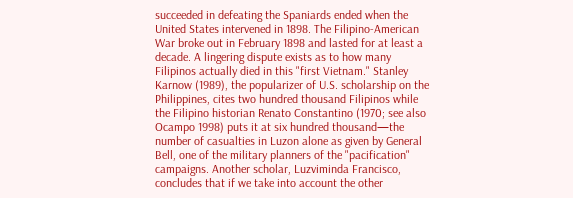succeeded in defeating the Spaniards ended when the United States intervened in 1898. The Filipino-American War broke out in February 1898 and lasted for at least a decade. A lingering dispute exists as to how many Filipinos actually died in this "first Vietnam." Stanley Karnow (1989), the popularizer of U.S. scholarship on the Philippines, cites two hundred thousand Filipinos while the Filipino historian Renato Constantino (1970; see also Ocampo 1998) puts it at six hundred thousand—the number of casualties in Luzon alone as given by General Bell, one of the military planners of the "pacification" campaigns. Another scholar, Luzviminda Francisco, concludes that if we take into account the other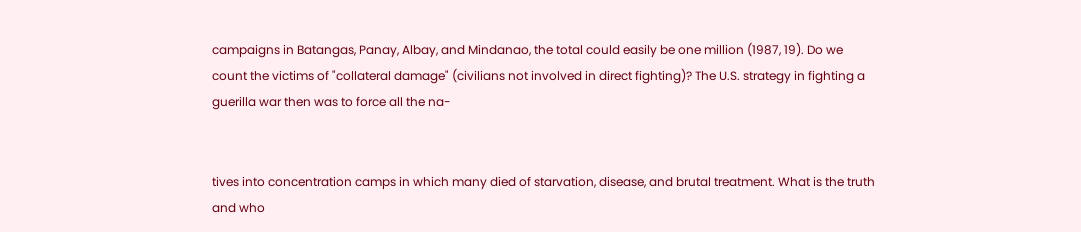campaigns in Batangas, Panay, Albay, and Mindanao, the total could easily be one million (1987, 19). Do we count the victims of "collateral damage" (civilians not involved in direct fighting)? The U.S. strategy in fighting a guerilla war then was to force all the na-


tives into concentration camps in which many died of starvation, disease, and brutal treatment. What is the truth and who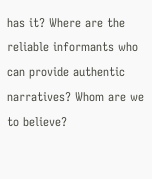has it? Where are the reliable informants who can provide authentic narratives? Whom are we to believe?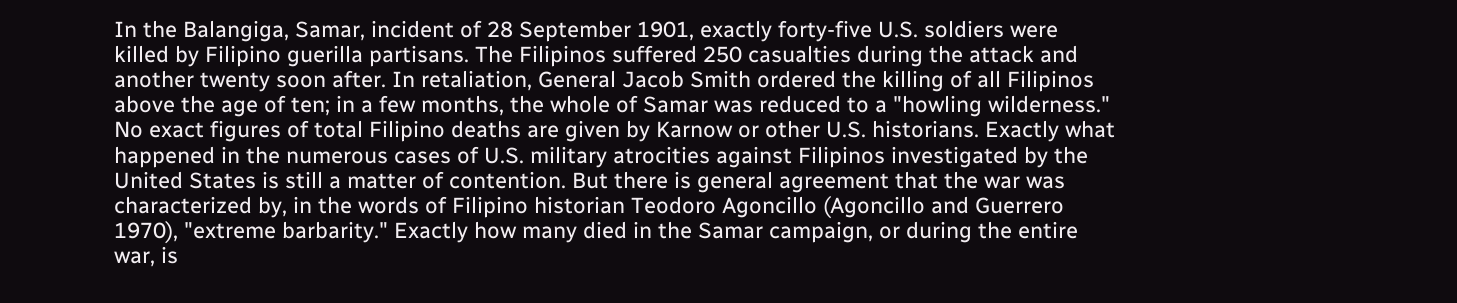In the Balangiga, Samar, incident of 28 September 1901, exactly forty-five U.S. soldiers were killed by Filipino guerilla partisans. The Filipinos suffered 250 casualties during the attack and another twenty soon after. In retaliation, General Jacob Smith ordered the killing of all Filipinos above the age of ten; in a few months, the whole of Samar was reduced to a "howling wilderness." No exact figures of total Filipino deaths are given by Karnow or other U.S. historians. Exactly what happened in the numerous cases of U.S. military atrocities against Filipinos investigated by the United States is still a matter of contention. But there is general agreement that the war was characterized by, in the words of Filipino historian Teodoro Agoncillo (Agoncillo and Guerrero 1970), "extreme barbarity." Exactly how many died in the Samar campaign, or during the entire war, is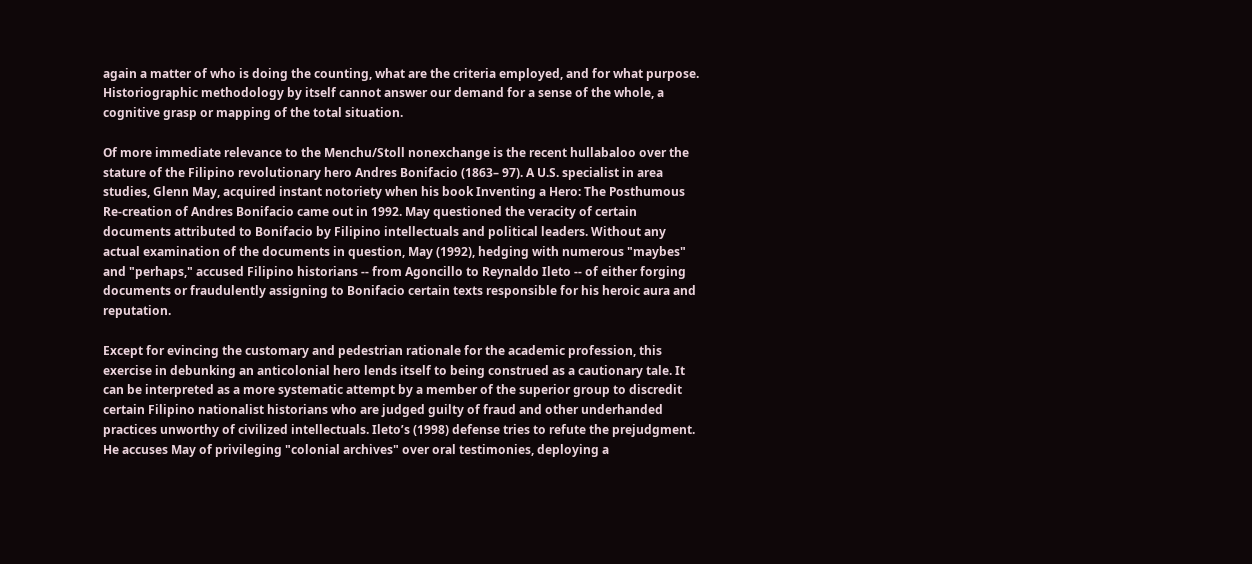again a matter of who is doing the counting, what are the criteria employed, and for what purpose. Historiographic methodology by itself cannot answer our demand for a sense of the whole, a cognitive grasp or mapping of the total situation.

Of more immediate relevance to the Menchu/Stoll nonexchange is the recent hullabaloo over the stature of the Filipino revolutionary hero Andres Bonifacio (1863– 97). A U.S. specialist in area studies, Glenn May, acquired instant notoriety when his book Inventing a Hero: The Posthumous Re-creation of Andres Bonifacio came out in 1992. May questioned the veracity of certain documents attributed to Bonifacio by Filipino intellectuals and political leaders. Without any actual examination of the documents in question, May (1992), hedging with numerous "maybes" and "perhaps," accused Filipino historians -- from Agoncillo to Reynaldo Ileto -- of either forging documents or fraudulently assigning to Bonifacio certain texts responsible for his heroic aura and reputation.

Except for evincing the customary and pedestrian rationale for the academic profession, this exercise in debunking an anticolonial hero lends itself to being construed as a cautionary tale. It can be interpreted as a more systematic attempt by a member of the superior group to discredit certain Filipino nationalist historians who are judged guilty of fraud and other underhanded practices unworthy of civilized intellectuals. Ileto’s (1998) defense tries to refute the prejudgment. He accuses May of privileging "colonial archives" over oral testimonies, deploying a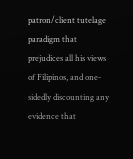patron/client tutelage paradigm that prejudices all his views of Filipinos, and one-sidedly discounting any evidence that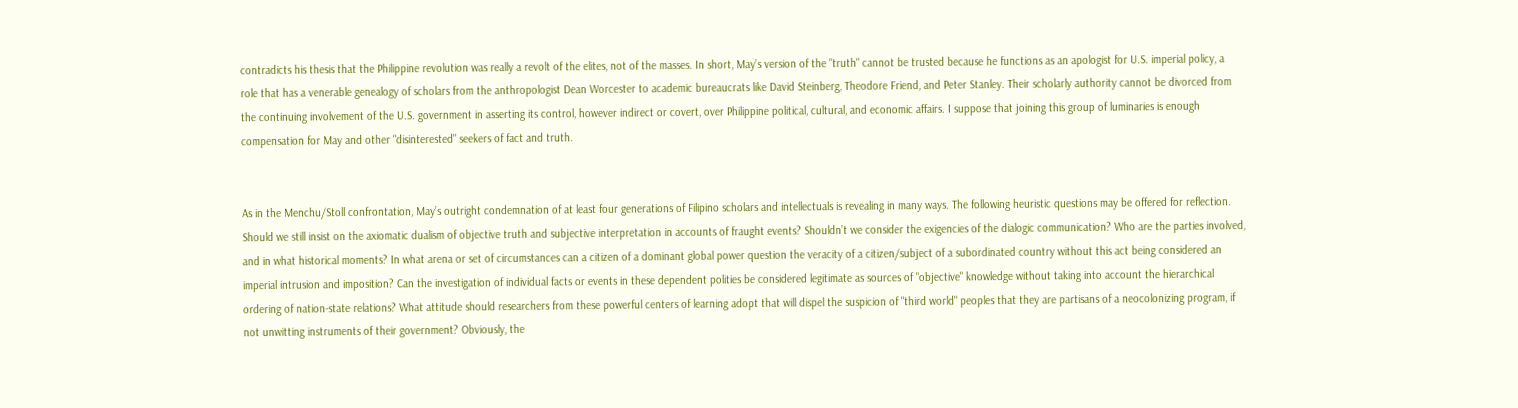contradicts his thesis that the Philippine revolution was really a revolt of the elites, not of the masses. In short, May’s version of the "truth" cannot be trusted because he functions as an apologist for U.S. imperial policy, a role that has a venerable genealogy of scholars from the anthropologist Dean Worcester to academic bureaucrats like David Steinberg, Theodore Friend, and Peter Stanley. Their scholarly authority cannot be divorced from the continuing involvement of the U.S. government in asserting its control, however indirect or covert, over Philippine political, cultural, and economic affairs. I suppose that joining this group of luminaries is enough compensation for May and other "disinterested" seekers of fact and truth.


As in the Menchu/Stoll confrontation, May’s outright condemnation of at least four generations of Filipino scholars and intellectuals is revealing in many ways. The following heuristic questions may be offered for reflection. Should we still insist on the axiomatic dualism of objective truth and subjective interpretation in accounts of fraught events? Shouldn’t we consider the exigencies of the dialogic communication? Who are the parties involved, and in what historical moments? In what arena or set of circumstances can a citizen of a dominant global power question the veracity of a citizen/subject of a subordinated country without this act being considered an imperial intrusion and imposition? Can the investigation of individual facts or events in these dependent polities be considered legitimate as sources of "objective" knowledge without taking into account the hierarchical ordering of nation-state relations? What attitude should researchers from these powerful centers of learning adopt that will dispel the suspicion of "third world" peoples that they are partisans of a neocolonizing program, if not unwitting instruments of their government? Obviously, the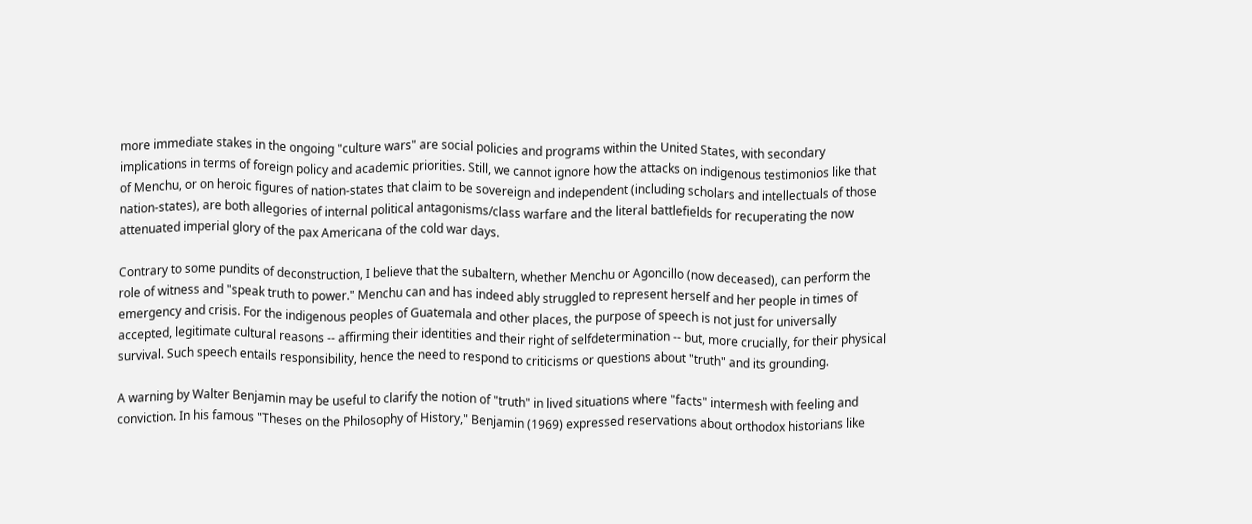more immediate stakes in the ongoing "culture wars" are social policies and programs within the United States, with secondary implications in terms of foreign policy and academic priorities. Still, we cannot ignore how the attacks on indigenous testimonios like that of Menchu, or on heroic figures of nation-states that claim to be sovereign and independent (including scholars and intellectuals of those nation-states), are both allegories of internal political antagonisms/class warfare and the literal battlefields for recuperating the now attenuated imperial glory of the pax Americana of the cold war days.

Contrary to some pundits of deconstruction, I believe that the subaltern, whether Menchu or Agoncillo (now deceased), can perform the role of witness and "speak truth to power." Menchu can and has indeed ably struggled to represent herself and her people in times of emergency and crisis. For the indigenous peoples of Guatemala and other places, the purpose of speech is not just for universally accepted, legitimate cultural reasons -- affirming their identities and their right of selfdetermination -- but, more crucially, for their physical survival. Such speech entails responsibility, hence the need to respond to criticisms or questions about "truth" and its grounding.

A warning by Walter Benjamin may be useful to clarify the notion of "truth" in lived situations where "facts" intermesh with feeling and conviction. In his famous "Theses on the Philosophy of History," Benjamin (1969) expressed reservations about orthodox historians like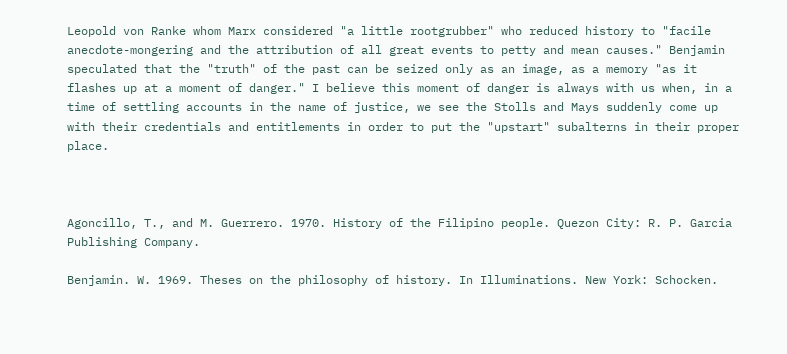Leopold von Ranke whom Marx considered "a little rootgrubber" who reduced history to "facile anecdote-mongering and the attribution of all great events to petty and mean causes." Benjamin speculated that the "truth" of the past can be seized only as an image, as a memory "as it flashes up at a moment of danger." I believe this moment of danger is always with us when, in a time of settling accounts in the name of justice, we see the Stolls and Mays suddenly come up with their credentials and entitlements in order to put the "upstart" subalterns in their proper place.



Agoncillo, T., and M. Guerrero. 1970. History of the Filipino people. Quezon City: R. P. Garcia Publishing Company.

Benjamin. W. 1969. Theses on the philosophy of history. In Illuminations. New York: Schocken.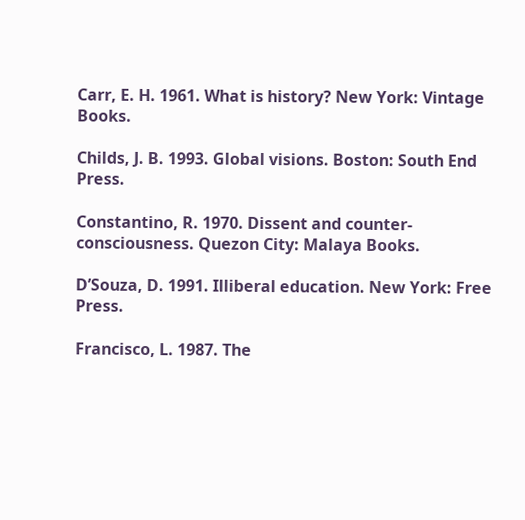Carr, E. H. 1961. What is history? New York: Vintage Books.

Childs, J. B. 1993. Global visions. Boston: South End Press.

Constantino, R. 1970. Dissent and counter-consciousness. Quezon City: Malaya Books.

D’Souza, D. 1991. Illiberal education. New York: Free Press.

Francisco, L. 1987. The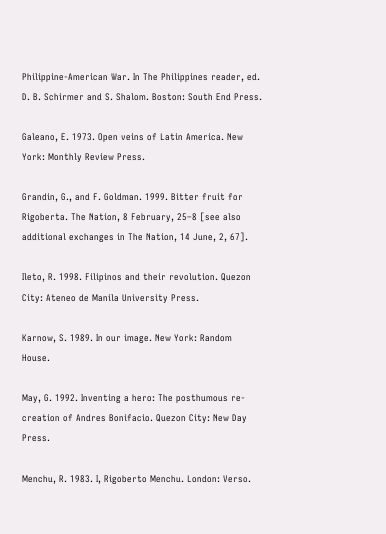Philippine-American War. In The Philippines reader, ed. D. B. Schirmer and S. Shalom. Boston: South End Press.

Galeano, E. 1973. Open veins of Latin America. New York: Monthly Review Press.

Grandin, G., and F. Goldman. 1999. Bitter fruit for Rigoberta. The Nation, 8 February, 25–8 [see also additional exchanges in The Nation, 14 June, 2, 67].

Ileto, R. 1998. Filipinos and their revolution. Quezon City: Ateneo de Manila University Press.

Karnow, S. 1989. In our image. New York: Random House.

May, G. 1992. Inventing a hero: The posthumous re-creation of Andres Bonifacio. Quezon City: New Day Press.

Menchu, R. 1983. I, Rigoberto Menchu. London: Verso.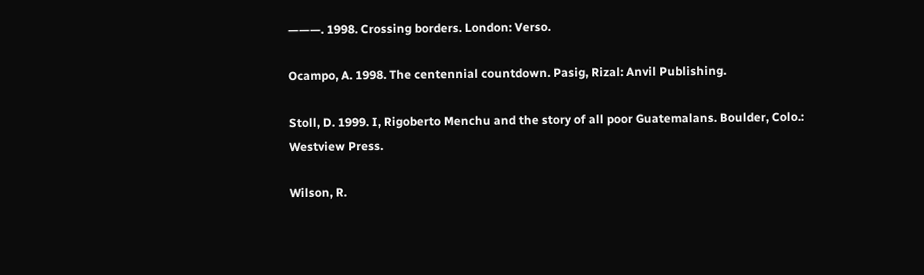———. 1998. Crossing borders. London: Verso.

Ocampo, A. 1998. The centennial countdown. Pasig, Rizal: Anvil Publishing.

Stoll, D. 1999. I, Rigoberto Menchu and the story of all poor Guatemalans. Boulder, Colo.: Westview Press.

Wilson, R.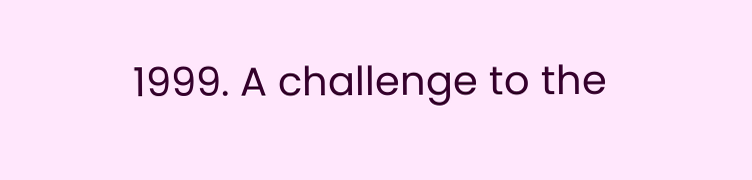1999. A challenge to the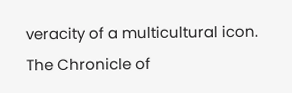veracity of a multicultural icon. The Chronicle of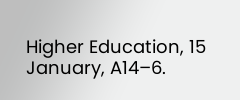Higher Education, 15 January, A14–6.